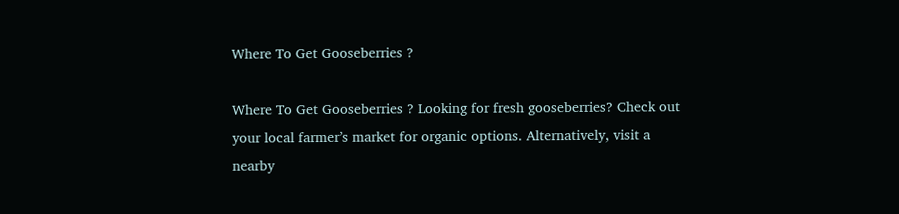Where To Get Gooseberries ?

Where To Get Gooseberries ? Looking for fresh gooseberries? Check out your local farmer’s market for organic options. Alternatively, visit a nearby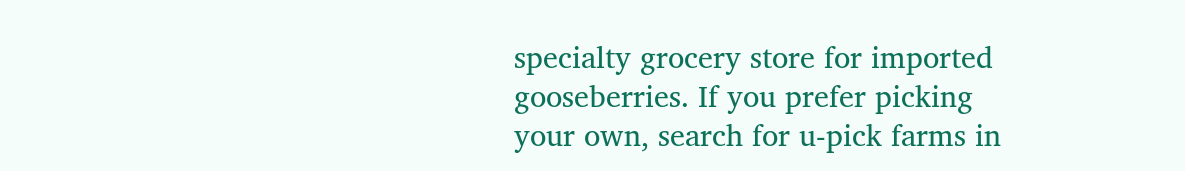specialty grocery store for imported gooseberries. If you prefer picking your own, search for u-pick farms in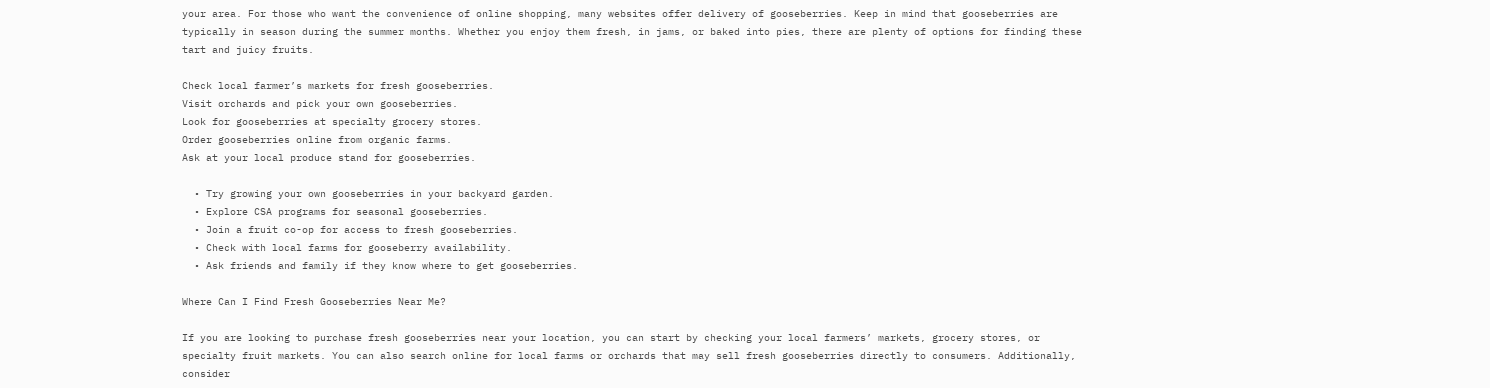your area. For those who want the convenience of online shopping, many websites offer delivery of gooseberries. Keep in mind that gooseberries are typically in season during the summer months. Whether you enjoy them fresh, in jams, or baked into pies, there are plenty of options for finding these tart and juicy fruits.

Check local farmer’s markets for fresh gooseberries.
Visit orchards and pick your own gooseberries.
Look for gooseberries at specialty grocery stores.
Order gooseberries online from organic farms.
Ask at your local produce stand for gooseberries.

  • Try growing your own gooseberries in your backyard garden.
  • Explore CSA programs for seasonal gooseberries.
  • Join a fruit co-op for access to fresh gooseberries.
  • Check with local farms for gooseberry availability.
  • Ask friends and family if they know where to get gooseberries.

Where Can I Find Fresh Gooseberries Near Me?

If you are looking to purchase fresh gooseberries near your location, you can start by checking your local farmers’ markets, grocery stores, or specialty fruit markets. You can also search online for local farms or orchards that may sell fresh gooseberries directly to consumers. Additionally, consider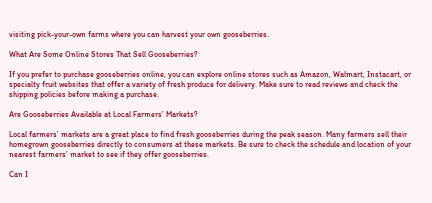visiting pick-your-own farms where you can harvest your own gooseberries.

What Are Some Online Stores That Sell Gooseberries?

If you prefer to purchase gooseberries online, you can explore online stores such as Amazon, Walmart, Instacart, or specialty fruit websites that offer a variety of fresh produce for delivery. Make sure to read reviews and check the shipping policies before making a purchase.

Are Gooseberries Available at Local Farmers’ Markets?

Local farmers’ markets are a great place to find fresh gooseberries during the peak season. Many farmers sell their homegrown gooseberries directly to consumers at these markets. Be sure to check the schedule and location of your nearest farmers’ market to see if they offer gooseberries.

Can I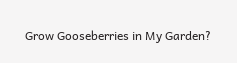Grow Gooseberries in My Garden?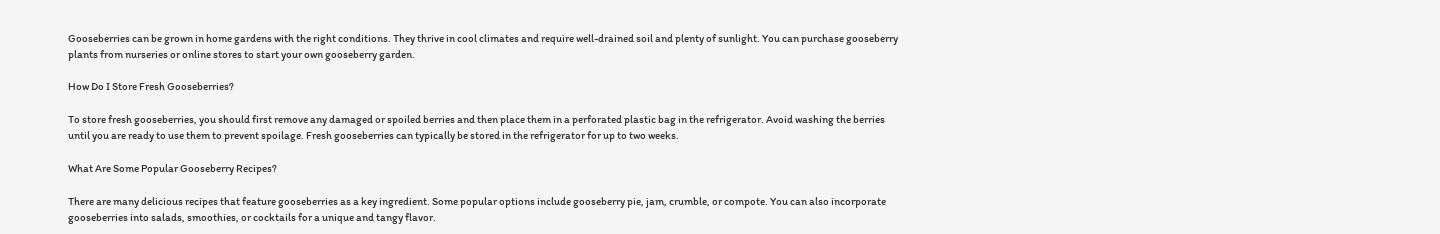Gooseberries can be grown in home gardens with the right conditions. They thrive in cool climates and require well-drained soil and plenty of sunlight. You can purchase gooseberry plants from nurseries or online stores to start your own gooseberry garden.

How Do I Store Fresh Gooseberries?

To store fresh gooseberries, you should first remove any damaged or spoiled berries and then place them in a perforated plastic bag in the refrigerator. Avoid washing the berries until you are ready to use them to prevent spoilage. Fresh gooseberries can typically be stored in the refrigerator for up to two weeks.

What Are Some Popular Gooseberry Recipes?

There are many delicious recipes that feature gooseberries as a key ingredient. Some popular options include gooseberry pie, jam, crumble, or compote. You can also incorporate gooseberries into salads, smoothies, or cocktails for a unique and tangy flavor.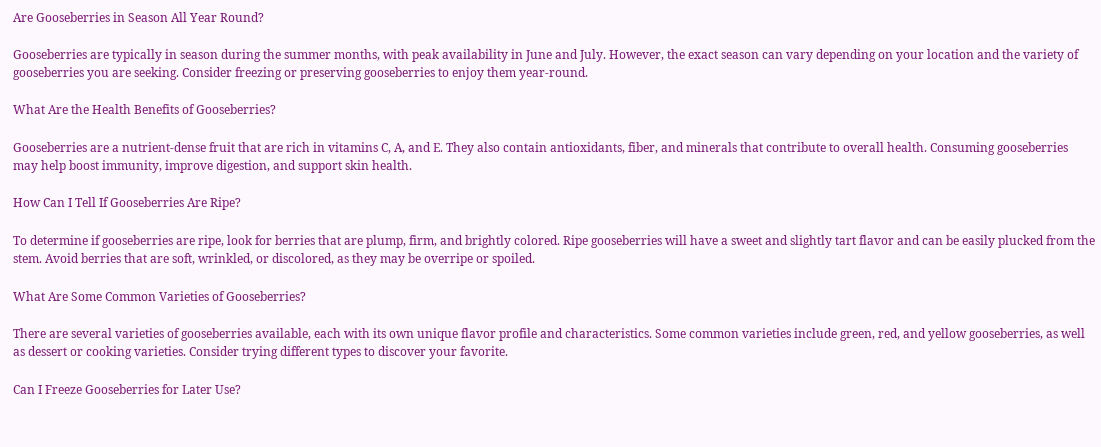Are Gooseberries in Season All Year Round?

Gooseberries are typically in season during the summer months, with peak availability in June and July. However, the exact season can vary depending on your location and the variety of gooseberries you are seeking. Consider freezing or preserving gooseberries to enjoy them year-round.

What Are the Health Benefits of Gooseberries?

Gooseberries are a nutrient-dense fruit that are rich in vitamins C, A, and E. They also contain antioxidants, fiber, and minerals that contribute to overall health. Consuming gooseberries may help boost immunity, improve digestion, and support skin health.

How Can I Tell If Gooseberries Are Ripe?

To determine if gooseberries are ripe, look for berries that are plump, firm, and brightly colored. Ripe gooseberries will have a sweet and slightly tart flavor and can be easily plucked from the stem. Avoid berries that are soft, wrinkled, or discolored, as they may be overripe or spoiled.

What Are Some Common Varieties of Gooseberries?

There are several varieties of gooseberries available, each with its own unique flavor profile and characteristics. Some common varieties include green, red, and yellow gooseberries, as well as dessert or cooking varieties. Consider trying different types to discover your favorite.

Can I Freeze Gooseberries for Later Use?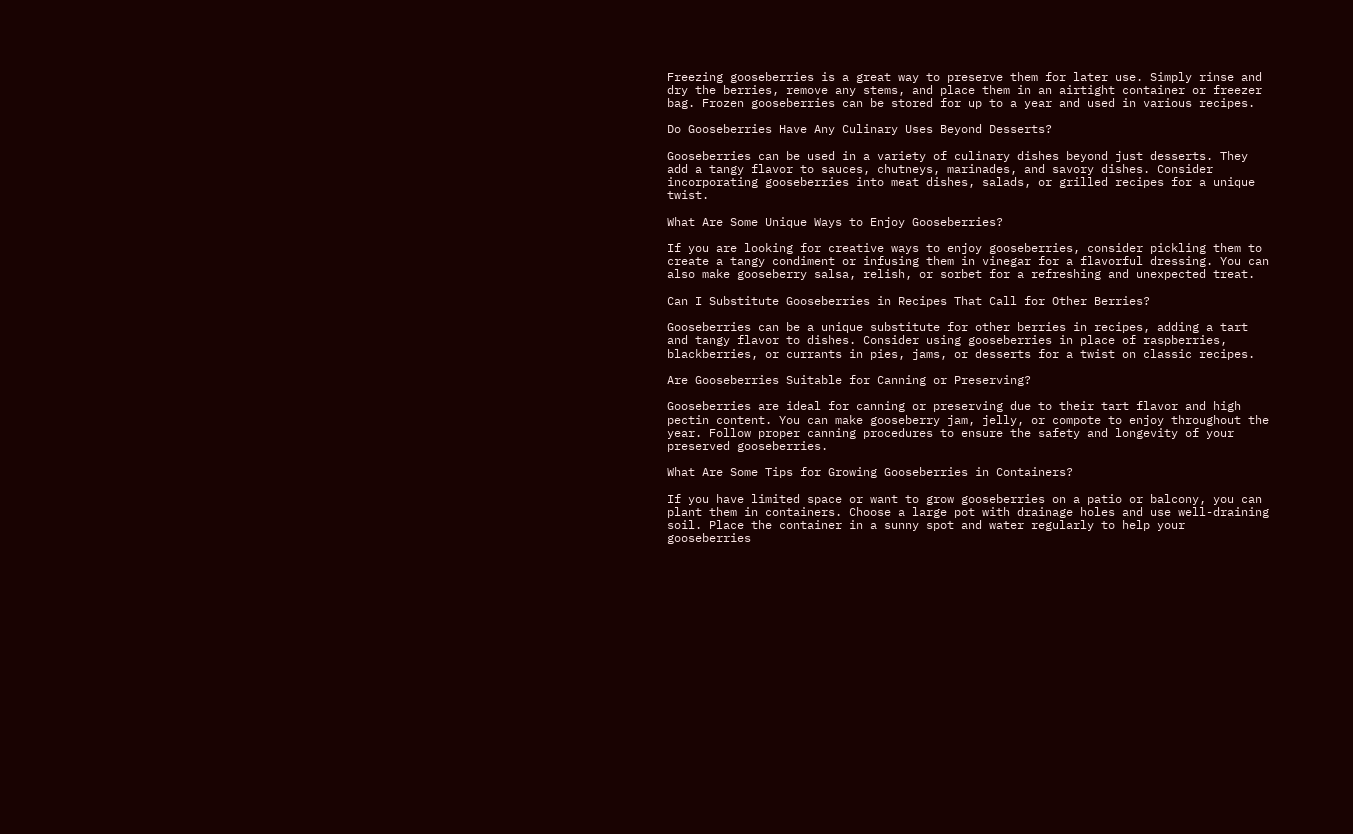Freezing gooseberries is a great way to preserve them for later use. Simply rinse and dry the berries, remove any stems, and place them in an airtight container or freezer bag. Frozen gooseberries can be stored for up to a year and used in various recipes.

Do Gooseberries Have Any Culinary Uses Beyond Desserts?

Gooseberries can be used in a variety of culinary dishes beyond just desserts. They add a tangy flavor to sauces, chutneys, marinades, and savory dishes. Consider incorporating gooseberries into meat dishes, salads, or grilled recipes for a unique twist.

What Are Some Unique Ways to Enjoy Gooseberries?

If you are looking for creative ways to enjoy gooseberries, consider pickling them to create a tangy condiment or infusing them in vinegar for a flavorful dressing. You can also make gooseberry salsa, relish, or sorbet for a refreshing and unexpected treat.

Can I Substitute Gooseberries in Recipes That Call for Other Berries?

Gooseberries can be a unique substitute for other berries in recipes, adding a tart and tangy flavor to dishes. Consider using gooseberries in place of raspberries, blackberries, or currants in pies, jams, or desserts for a twist on classic recipes.

Are Gooseberries Suitable for Canning or Preserving?

Gooseberries are ideal for canning or preserving due to their tart flavor and high pectin content. You can make gooseberry jam, jelly, or compote to enjoy throughout the year. Follow proper canning procedures to ensure the safety and longevity of your preserved gooseberries.

What Are Some Tips for Growing Gooseberries in Containers?

If you have limited space or want to grow gooseberries on a patio or balcony, you can plant them in containers. Choose a large pot with drainage holes and use well-draining soil. Place the container in a sunny spot and water regularly to help your gooseberries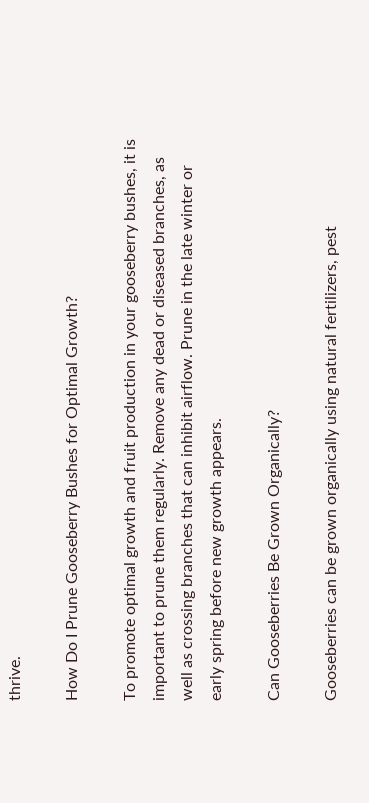thrive.

How Do I Prune Gooseberry Bushes for Optimal Growth?

To promote optimal growth and fruit production in your gooseberry bushes, it is important to prune them regularly. Remove any dead or diseased branches, as well as crossing branches that can inhibit airflow. Prune in the late winter or early spring before new growth appears.

Can Gooseberries Be Grown Organically?

Gooseberries can be grown organically using natural fertilizers, pest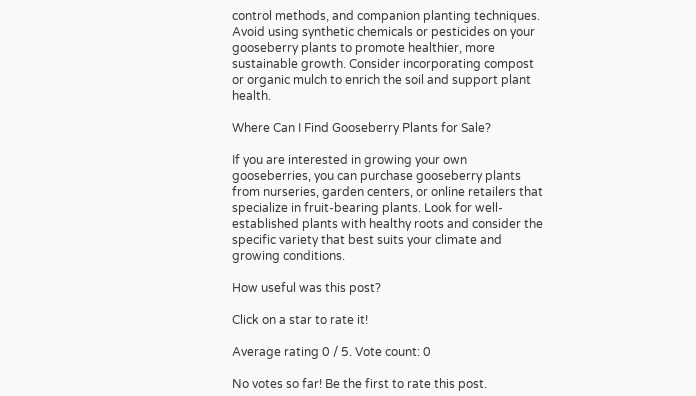control methods, and companion planting techniques. Avoid using synthetic chemicals or pesticides on your gooseberry plants to promote healthier, more sustainable growth. Consider incorporating compost or organic mulch to enrich the soil and support plant health.

Where Can I Find Gooseberry Plants for Sale?

If you are interested in growing your own gooseberries, you can purchase gooseberry plants from nurseries, garden centers, or online retailers that specialize in fruit-bearing plants. Look for well-established plants with healthy roots and consider the specific variety that best suits your climate and growing conditions.

How useful was this post?

Click on a star to rate it!

Average rating 0 / 5. Vote count: 0

No votes so far! Be the first to rate this post.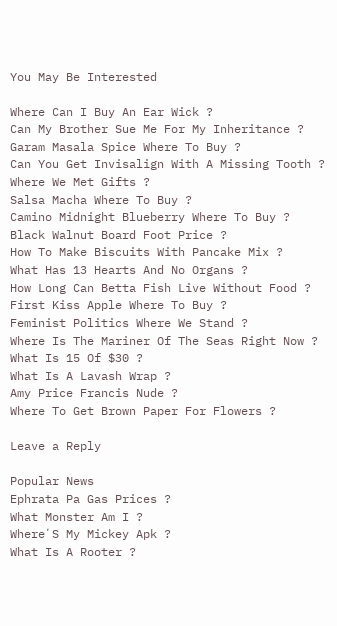You May Be Interested

Where Can I Buy An Ear Wick ?
Can My Brother Sue Me For My Inheritance ?
Garam Masala Spice Where To Buy ?
Can You Get Invisalign With A Missing Tooth ?
Where We Met Gifts ?
Salsa Macha Where To Buy ?
Camino Midnight Blueberry Where To Buy ?
Black Walnut Board Foot Price ?
How To Make Biscuits With Pancake Mix ?
What Has 13 Hearts And No Organs ?
How Long Can Betta Fish Live Without Food ?
First Kiss Apple Where To Buy ?
Feminist Politics Where We Stand ?
Where Is The Mariner Of The Seas Right Now ?
What Is 15 Of $30 ?
What Is A Lavash Wrap ?
Amy Price Francis Nude ?
Where To Get Brown Paper For Flowers ?

Leave a Reply

Popular News
Ephrata Pa Gas Prices ?
What Monster Am I ?
WhereʼS My Mickey Apk ?
What Is A Rooter ?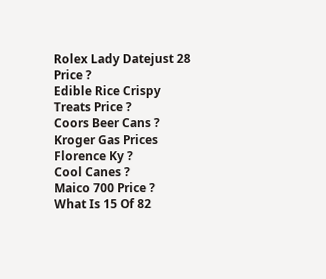Rolex Lady Datejust 28 Price ?
Edible Rice Crispy Treats Price ?
Coors Beer Cans ?
Kroger Gas Prices Florence Ky ?
Cool Canes ?
Maico 700 Price ?
What Is 15 Of 82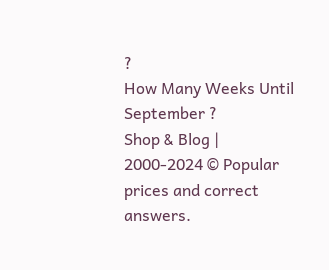?
How Many Weeks Until September ?
Shop & Blog | 2000-2024 © Popular prices and correct answers.